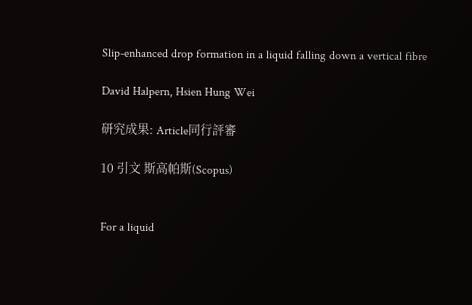Slip-enhanced drop formation in a liquid falling down a vertical fibre

David Halpern, Hsien Hung Wei

研究成果: Article同行評審

10 引文 斯高帕斯(Scopus)


For a liquid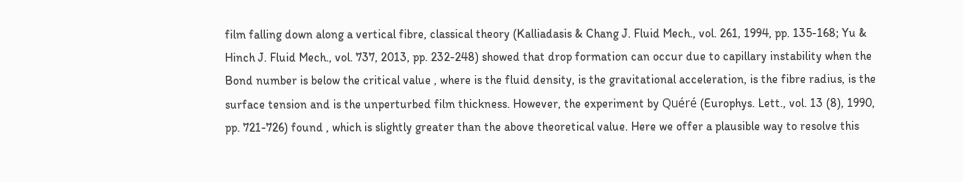film falling down along a vertical fibre, classical theory (Kalliadasis & Chang J. Fluid Mech., vol. 261, 1994, pp. 135-168; Yu & Hinch J. Fluid Mech., vol. 737, 2013, pp. 232-248) showed that drop formation can occur due to capillary instability when the Bond number is below the critical value , where is the fluid density, is the gravitational acceleration, is the fibre radius, is the surface tension and is the unperturbed film thickness. However, the experiment by Quéré (Europhys. Lett., vol. 13 (8), 1990, pp. 721-726) found , which is slightly greater than the above theoretical value. Here we offer a plausible way to resolve this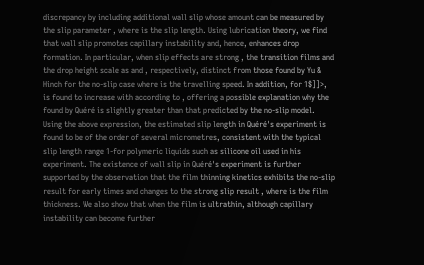discrepancy by including additional wall slip whose amount can be measured by the slip parameter , where is the slip length. Using lubrication theory, we find that wall slip promotes capillary instability and, hence, enhances drop formation. In particular, when slip effects are strong , the transition films and the drop height scale as and , respectively, distinct from those found by Yu & Hinch for the no-slip case where is the travelling speed. In addition, for 1$]]>, is found to increase with according to , offering a possible explanation why the found by Quéré is slightly greater than that predicted by the no-slip model. Using the above expression, the estimated slip length in Quéré's experiment is found to be of the order of several micrometres, consistent with the typical slip length range 1-for polymeric liquids such as silicone oil used in his experiment. The existence of wall slip in Quéré's experiment is further supported by the observation that the film thinning kinetics exhibits the no-slip result for early times and changes to the strong slip result , where is the film thickness. We also show that when the film is ultrathin, although capillary instability can become further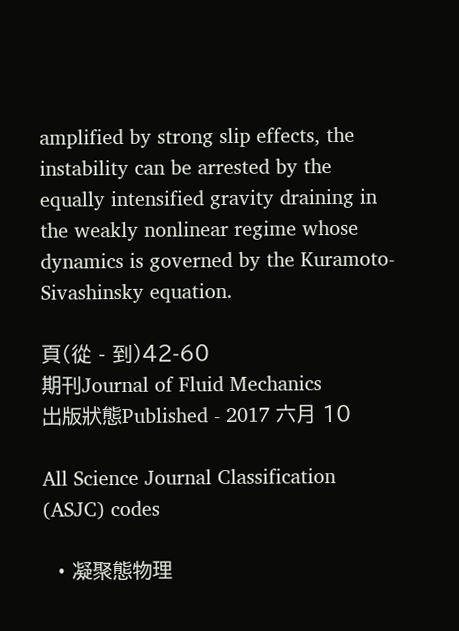amplified by strong slip effects, the instability can be arrested by the equally intensified gravity draining in the weakly nonlinear regime whose dynamics is governed by the Kuramoto-Sivashinsky equation.

頁(從 - 到)42-60
期刊Journal of Fluid Mechanics
出版狀態Published - 2017 六月 10

All Science Journal Classification (ASJC) codes

  • 凝聚態物理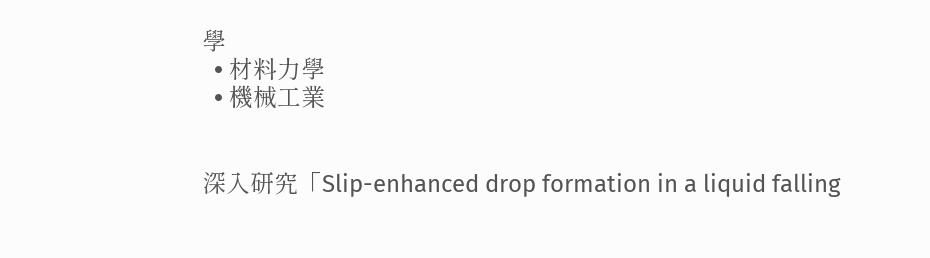學
  • 材料力學
  • 機械工業


深入研究「Slip-enhanced drop formation in a liquid falling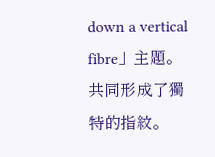down a vertical fibre」主題。共同形成了獨特的指紋。